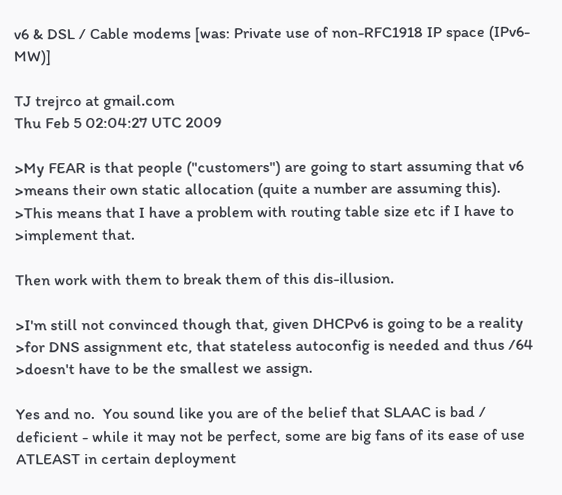v6 & DSL / Cable modems [was: Private use of non-RFC1918 IP space (IPv6-MW)]

TJ trejrco at gmail.com
Thu Feb 5 02:04:27 UTC 2009

>My FEAR is that people ("customers") are going to start assuming that v6
>means their own static allocation (quite a number are assuming this).
>This means that I have a problem with routing table size etc if I have to
>implement that.

Then work with them to break them of this dis-illusion.

>I'm still not convinced though that, given DHCPv6 is going to be a reality
>for DNS assignment etc, that stateless autoconfig is needed and thus /64
>doesn't have to be the smallest we assign.

Yes and no.  You sound like you are of the belief that SLAAC is bad / deficient - while it may not be perfect, some are big fans of its ease of use ATLEAST in certain deployment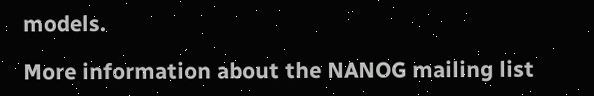models.

More information about the NANOG mailing list